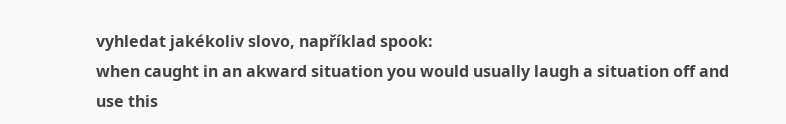vyhledat jakékoliv slovo, například spook:
when caught in an akward situation you would usually laugh a situation off and use this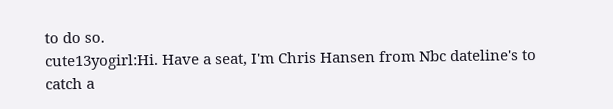to do so.
cute13yogirl:Hi. Have a seat, I'm Chris Hansen from Nbc dateline's to catch a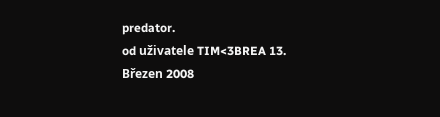predator.
od uživatele TIM<3BREA 13. Březen 2008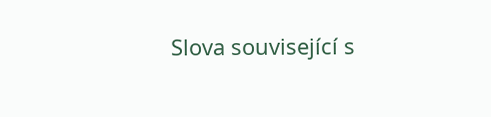Slova související s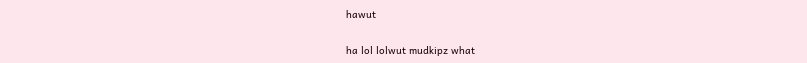hawut

ha lol lolwut mudkipz what